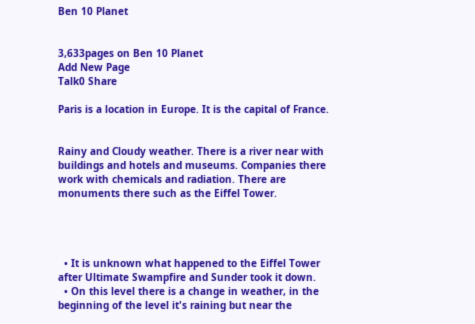Ben 10 Planet


3,633pages on Ben 10 Planet
Add New Page
Talk0 Share

Paris is a location in Europe. It is the capital of France.


Rainy and Cloudy weather. There is a river near with buildings and hotels and museums. Companies there work with chemicals and radiation. There are monuments there such as the Eiffel Tower.




  • It is unknown what happened to the Eiffel Tower after Ultimate Swampfire and Sunder took it down.
  • On this level there is a change in weather, in the beginning of the level it's raining but near the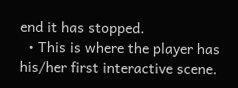end it has stopped.
  • This is where the player has his/her first interactive scene.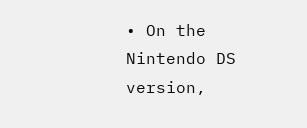• On the Nintendo DS version,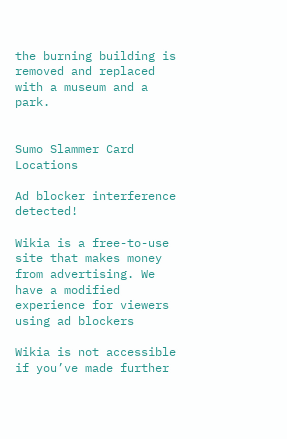the burning building is removed and replaced with a museum and a park.


Sumo Slammer Card Locations

Ad blocker interference detected!

Wikia is a free-to-use site that makes money from advertising. We have a modified experience for viewers using ad blockers

Wikia is not accessible if you’ve made further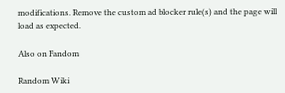modifications. Remove the custom ad blocker rule(s) and the page will load as expected.

Also on Fandom

Random Wiki